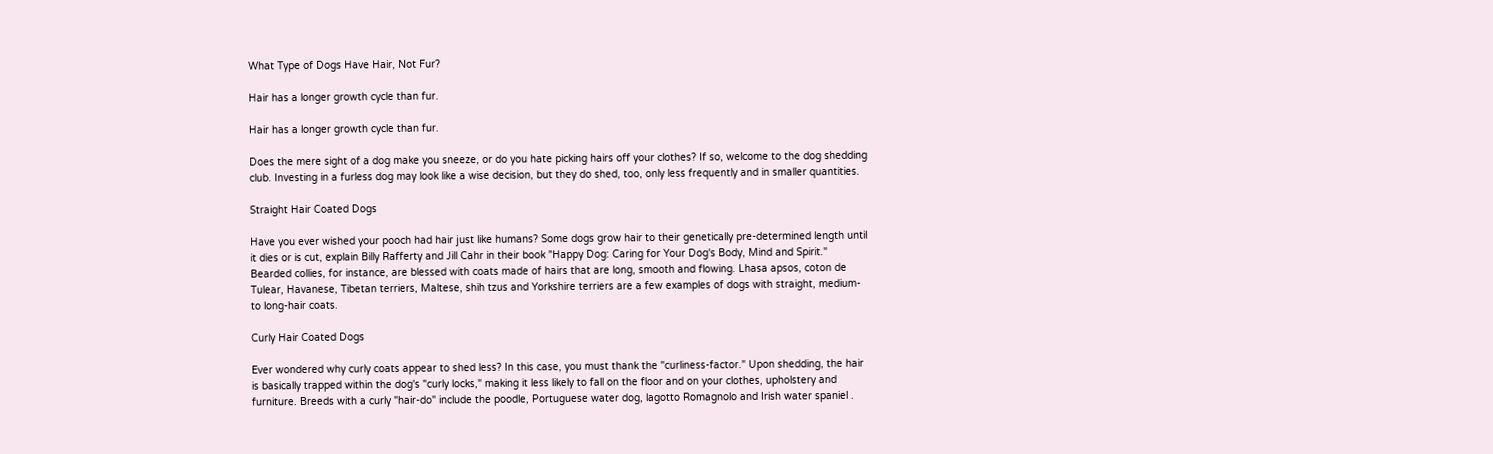What Type of Dogs Have Hair, Not Fur?

Hair has a longer growth cycle than fur.

Hair has a longer growth cycle than fur.

Does the mere sight of a dog make you sneeze, or do you hate picking hairs off your clothes? If so, welcome to the dog shedding club. Investing in a furless dog may look like a wise decision, but they do shed, too, only less frequently and in smaller quantities.

Straight Hair Coated Dogs

Have you ever wished your pooch had hair just like humans? Some dogs grow hair to their genetically pre-determined length until it dies or is cut, explain Billy Rafferty and Jill Cahr in their book "Happy Dog: Caring for Your Dog's Body, Mind and Spirit." Bearded collies, for instance, are blessed with coats made of hairs that are long, smooth and flowing. Lhasa apsos, coton de Tulear, Havanese, Tibetan terriers, Maltese, shih tzus and Yorkshire terriers are a few examples of dogs with straight, medium- to long-hair coats.

Curly Hair Coated Dogs

Ever wondered why curly coats appear to shed less? In this case, you must thank the "curliness-factor." Upon shedding, the hair is basically trapped within the dog's "curly locks," making it less likely to fall on the floor and on your clothes, upholstery and furniture. Breeds with a curly "hair-do" include the poodle, Portuguese water dog, lagotto Romagnolo and Irish water spaniel .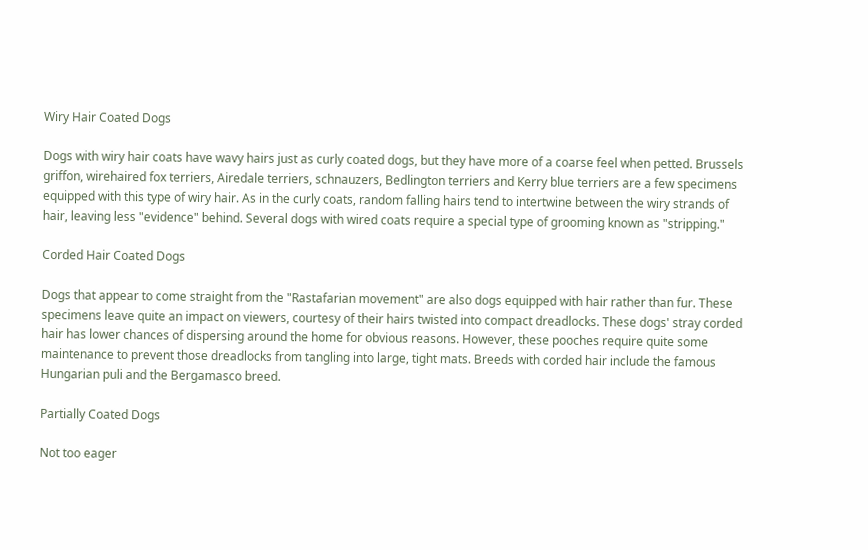Wiry Hair Coated Dogs

Dogs with wiry hair coats have wavy hairs just as curly coated dogs, but they have more of a coarse feel when petted. Brussels griffon, wirehaired fox terriers, Airedale terriers, schnauzers, Bedlington terriers and Kerry blue terriers are a few specimens equipped with this type of wiry hair. As in the curly coats, random falling hairs tend to intertwine between the wiry strands of hair, leaving less "evidence" behind. Several dogs with wired coats require a special type of grooming known as "stripping."

Corded Hair Coated Dogs

Dogs that appear to come straight from the "Rastafarian movement" are also dogs equipped with hair rather than fur. These specimens leave quite an impact on viewers, courtesy of their hairs twisted into compact dreadlocks. These dogs' stray corded hair has lower chances of dispersing around the home for obvious reasons. However, these pooches require quite some maintenance to prevent those dreadlocks from tangling into large, tight mats. Breeds with corded hair include the famous Hungarian puli and the Bergamasco breed.

Partially Coated Dogs

Not too eager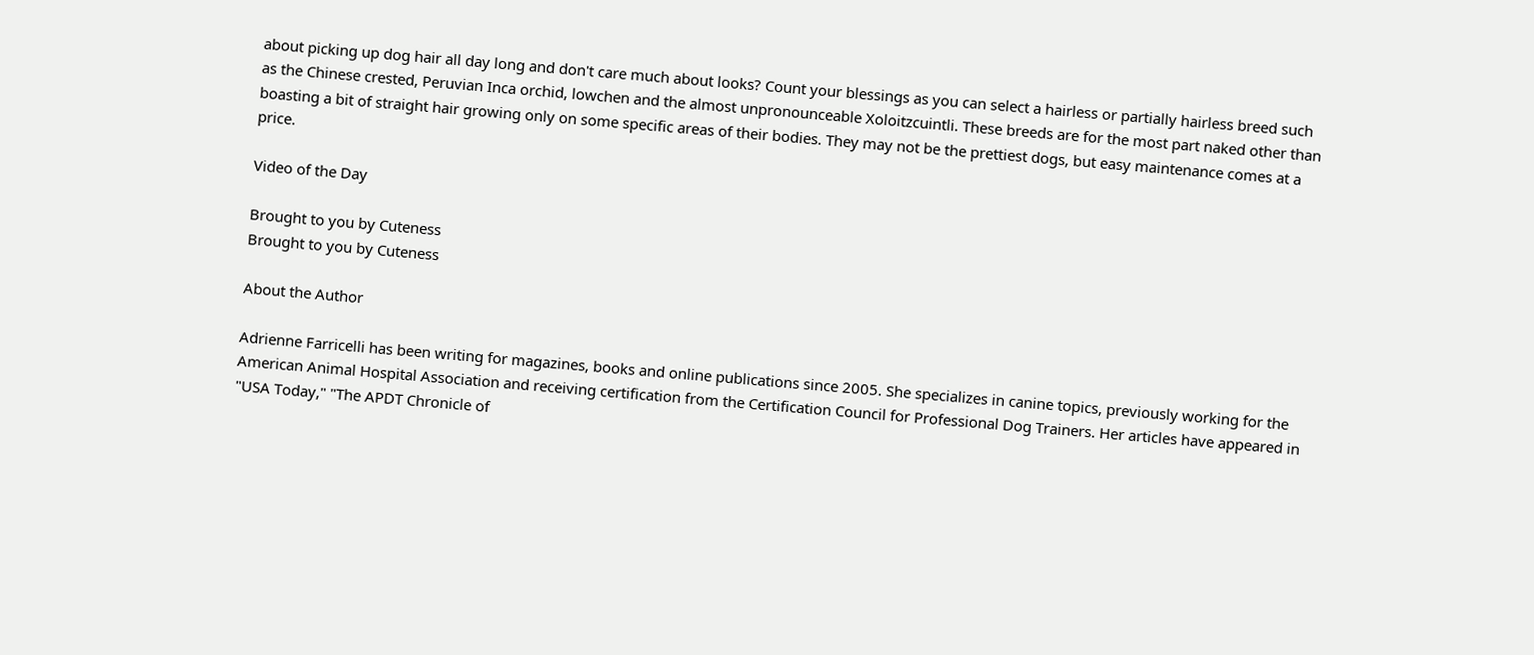about picking up dog hair all day long and don't care much about looks? Count your blessings as you can select a hairless or partially hairless breed such as the Chinese crested, Peruvian Inca orchid, lowchen and the almost unpronounceable Xoloitzcuintli. These breeds are for the most part naked other than boasting a bit of straight hair growing only on some specific areas of their bodies. They may not be the prettiest dogs, but easy maintenance comes at a price.

Video of the Day

Brought to you by Cuteness
Brought to you by Cuteness

About the Author

Adrienne Farricelli has been writing for magazines, books and online publications since 2005. She specializes in canine topics, previously working for the American Animal Hospital Association and receiving certification from the Certification Council for Professional Dog Trainers. Her articles have appeared in "USA Today," "The APDT Chronicle of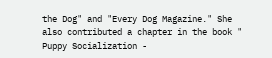the Dog" and "Every Dog Magazine." She also contributed a chapter in the book " Puppy Socialization -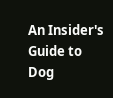An Insider's Guide to Dog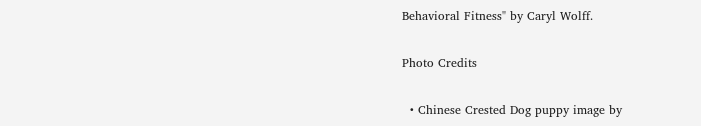Behavioral Fitness" by Caryl Wolff.

Photo Credits

  • Chinese Crested Dog puppy image by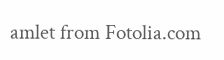amlet from Fotolia.com